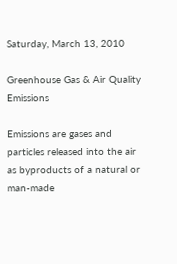Saturday, March 13, 2010

Greenhouse Gas & Air Quality Emissions

Emissions are gases and particles released into the air as byproducts of a natural or man-made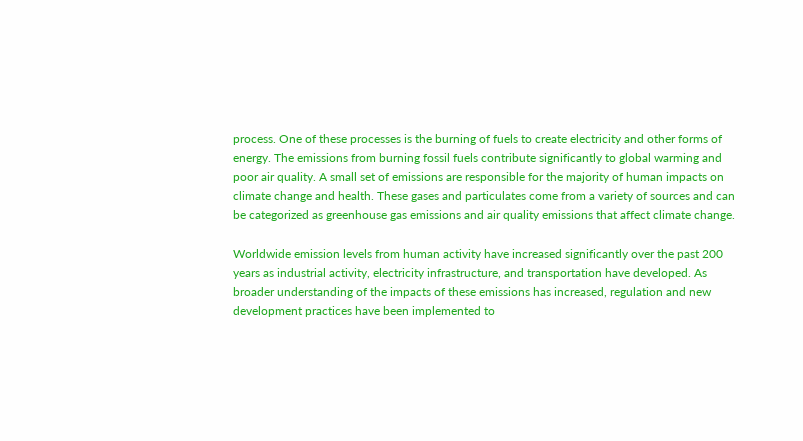process. One of these processes is the burning of fuels to create electricity and other forms of energy. The emissions from burning fossil fuels contribute significantly to global warming and poor air quality. A small set of emissions are responsible for the majority of human impacts on climate change and health. These gases and particulates come from a variety of sources and can be categorized as greenhouse gas emissions and air quality emissions that affect climate change.

Worldwide emission levels from human activity have increased significantly over the past 200 years as industrial activity, electricity infrastructure, and transportation have developed. As broader understanding of the impacts of these emissions has increased, regulation and new development practices have been implemented to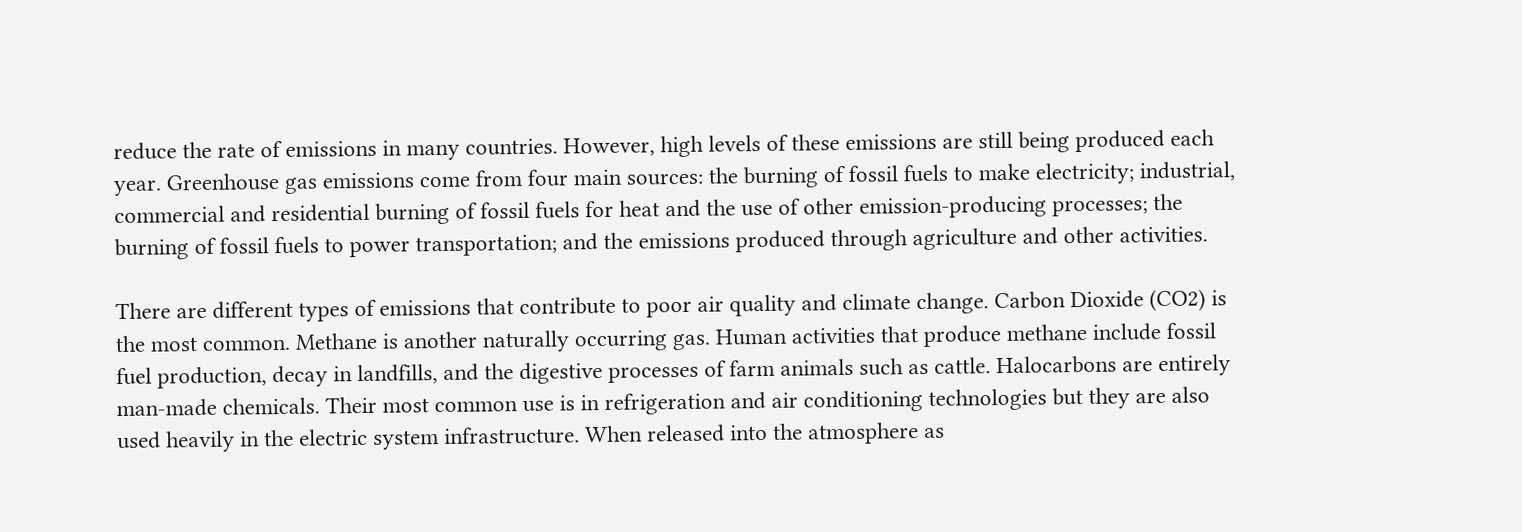reduce the rate of emissions in many countries. However, high levels of these emissions are still being produced each year. Greenhouse gas emissions come from four main sources: the burning of fossil fuels to make electricity; industrial, commercial and residential burning of fossil fuels for heat and the use of other emission-producing processes; the burning of fossil fuels to power transportation; and the emissions produced through agriculture and other activities.

There are different types of emissions that contribute to poor air quality and climate change. Carbon Dioxide (CO2) is the most common. Methane is another naturally occurring gas. Human activities that produce methane include fossil fuel production, decay in landfills, and the digestive processes of farm animals such as cattle. Halocarbons are entirely man-made chemicals. Their most common use is in refrigeration and air conditioning technologies but they are also used heavily in the electric system infrastructure. When released into the atmosphere as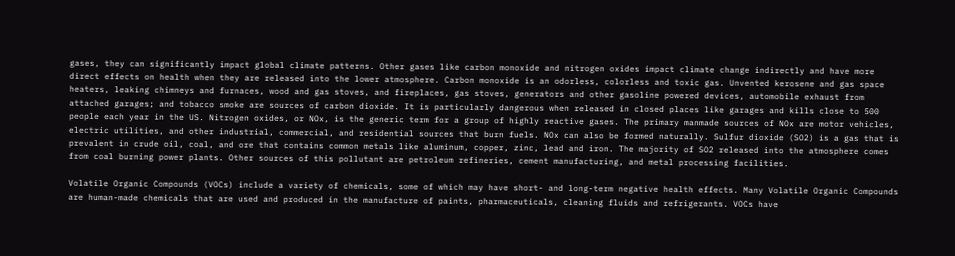gases, they can significantly impact global climate patterns. Other gases like carbon monoxide and nitrogen oxides impact climate change indirectly and have more direct effects on health when they are released into the lower atmosphere. Carbon monoxide is an odorless, colorless and toxic gas. Unvented kerosene and gas space heaters, leaking chimneys and furnaces, wood and gas stoves, and fireplaces, gas stoves, generators and other gasoline powered devices, automobile exhaust from attached garages; and tobacco smoke are sources of carbon dioxide. It is particularly dangerous when released in closed places like garages and kills close to 500 people each year in the US. Nitrogen oxides, or NOx, is the generic term for a group of highly reactive gases. The primary manmade sources of NOx are motor vehicles, electric utilities, and other industrial, commercial, and residential sources that burn fuels. NOx can also be formed naturally. Sulfur dioxide (SO2) is a gas that is prevalent in crude oil, coal, and ore that contains common metals like aluminum, copper, zinc, lead and iron. The majority of SO2 released into the atmosphere comes from coal burning power plants. Other sources of this pollutant are petroleum refineries, cement manufacturing, and metal processing facilities.

Volatile Organic Compounds (VOCs) include a variety of chemicals, some of which may have short- and long-term negative health effects. Many Volatile Organic Compounds are human-made chemicals that are used and produced in the manufacture of paints, pharmaceuticals, cleaning fluids and refrigerants. VOCs have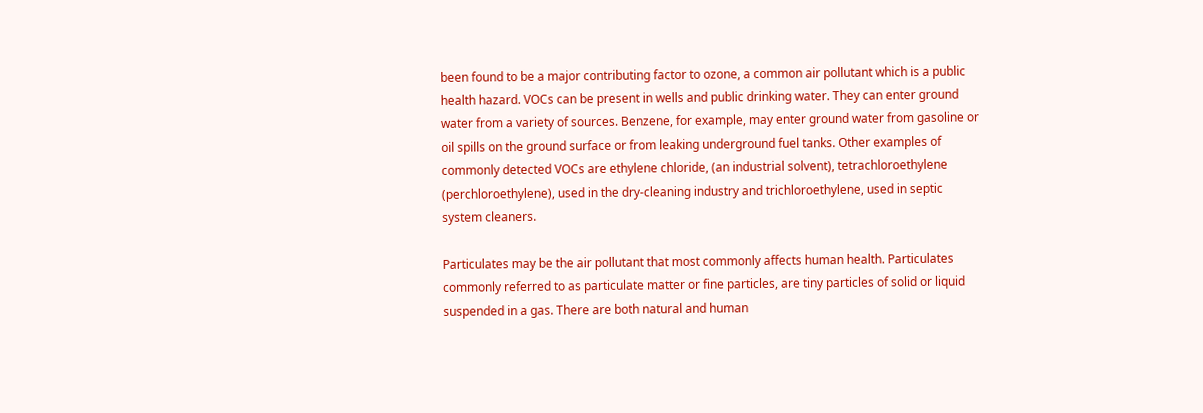been found to be a major contributing factor to ozone, a common air pollutant which is a public health hazard. VOCs can be present in wells and public drinking water. They can enter ground water from a variety of sources. Benzene, for example, may enter ground water from gasoline or oil spills on the ground surface or from leaking underground fuel tanks. Other examples of commonly detected VOCs are ethylene chloride, (an industrial solvent), tetrachloroethylene (perchloroethylene), used in the dry-cleaning industry and trichloroethylene, used in septic system cleaners.

Particulates may be the air pollutant that most commonly affects human health. Particulates commonly referred to as particulate matter or fine particles, are tiny particles of solid or liquid suspended in a gas. There are both natural and human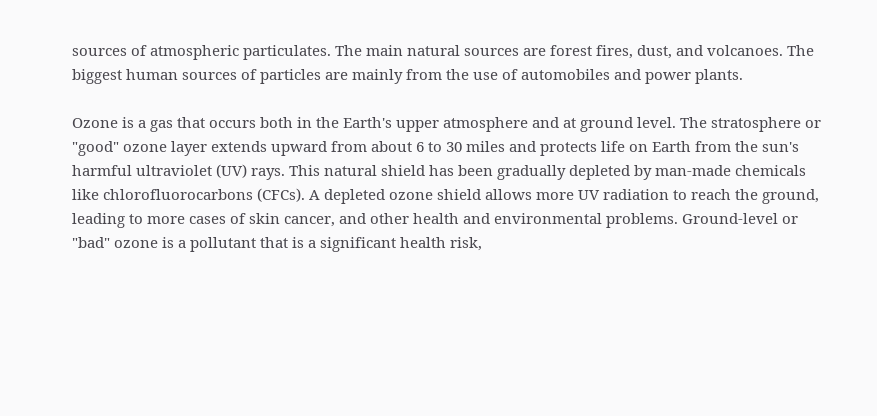sources of atmospheric particulates. The main natural sources are forest fires, dust, and volcanoes. The biggest human sources of particles are mainly from the use of automobiles and power plants.

Ozone is a gas that occurs both in the Earth's upper atmosphere and at ground level. The stratosphere or "good" ozone layer extends upward from about 6 to 30 miles and protects life on Earth from the sun's harmful ultraviolet (UV) rays. This natural shield has been gradually depleted by man-made chemicals like chlorofluorocarbons (CFCs). A depleted ozone shield allows more UV radiation to reach the ground, leading to more cases of skin cancer, and other health and environmental problems. Ground-level or "bad" ozone is a pollutant that is a significant health risk,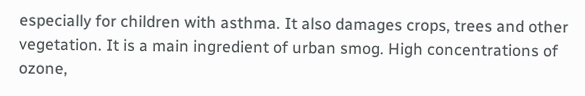especially for children with asthma. It also damages crops, trees and other vegetation. It is a main ingredient of urban smog. High concentrations of ozone,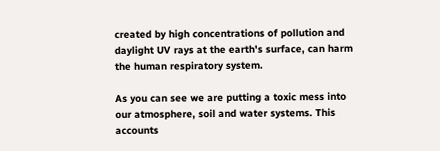created by high concentrations of pollution and daylight UV rays at the earth's surface, can harm the human respiratory system.

As you can see we are putting a toxic mess into our atmosphere, soil and water systems. This accounts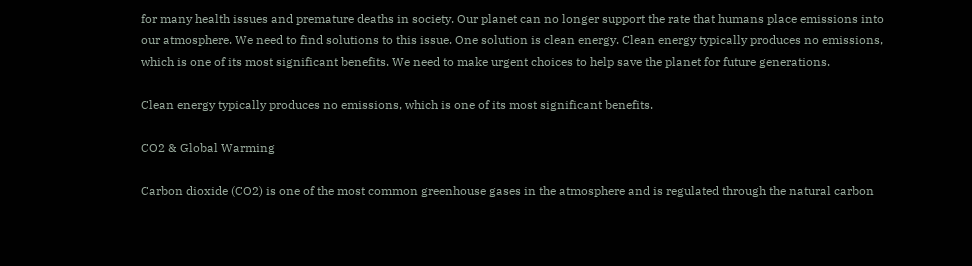for many health issues and premature deaths in society. Our planet can no longer support the rate that humans place emissions into our atmosphere. We need to find solutions to this issue. One solution is clean energy. Clean energy typically produces no emissions, which is one of its most significant benefits. We need to make urgent choices to help save the planet for future generations.

Clean energy typically produces no emissions, which is one of its most significant benefits.

CO2 & Global Warming

Carbon dioxide (CO2) is one of the most common greenhouse gases in the atmosphere and is regulated through the natural carbon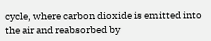cycle, where carbon dioxide is emitted into the air and reabsorbed by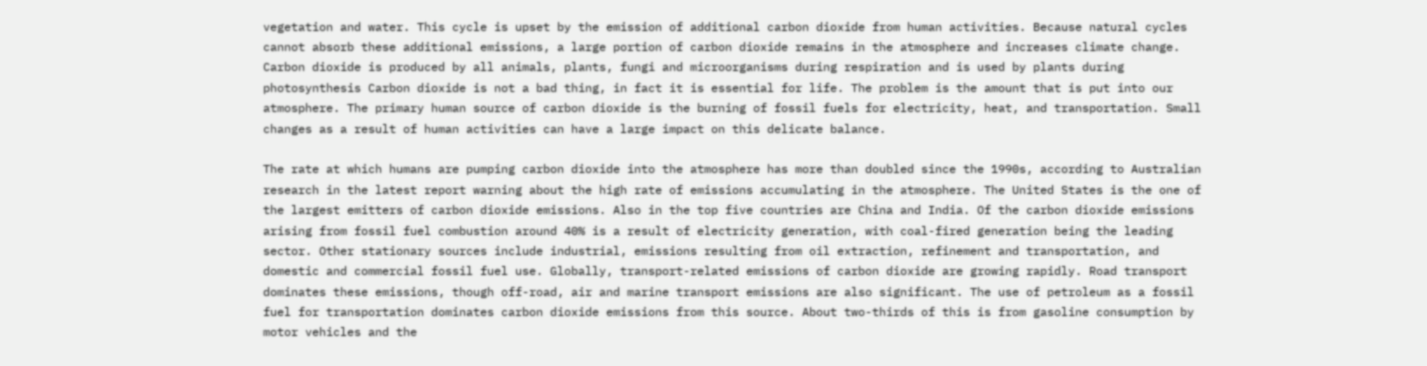vegetation and water. This cycle is upset by the emission of additional carbon dioxide from human activities. Because natural cycles cannot absorb these additional emissions, a large portion of carbon dioxide remains in the atmosphere and increases climate change. Carbon dioxide is produced by all animals, plants, fungi and microorganisms during respiration and is used by plants during photosynthesis Carbon dioxide is not a bad thing, in fact it is essential for life. The problem is the amount that is put into our atmosphere. The primary human source of carbon dioxide is the burning of fossil fuels for electricity, heat, and transportation. Small changes as a result of human activities can have a large impact on this delicate balance.

The rate at which humans are pumping carbon dioxide into the atmosphere has more than doubled since the 1990s, according to Australian research in the latest report warning about the high rate of emissions accumulating in the atmosphere. The United States is the one of the largest emitters of carbon dioxide emissions. Also in the top five countries are China and India. Of the carbon dioxide emissions arising from fossil fuel combustion around 40% is a result of electricity generation, with coal-fired generation being the leading sector. Other stationary sources include industrial, emissions resulting from oil extraction, refinement and transportation, and domestic and commercial fossil fuel use. Globally, transport-related emissions of carbon dioxide are growing rapidly. Road transport dominates these emissions, though off-road, air and marine transport emissions are also significant. The use of petroleum as a fossil fuel for transportation dominates carbon dioxide emissions from this source. About two-thirds of this is from gasoline consumption by motor vehicles and the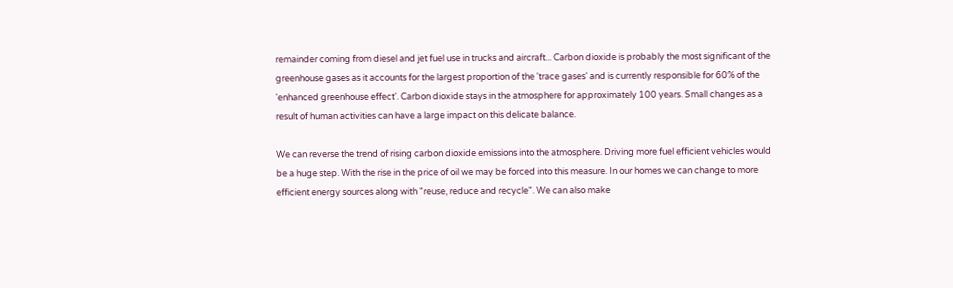remainder coming from diesel and jet fuel use in trucks and aircraft... Carbon dioxide is probably the most significant of the greenhouse gases as it accounts for the largest proportion of the 'trace gases' and is currently responsible for 60% of the 'enhanced greenhouse effect'. Carbon dioxide stays in the atmosphere for approximately 100 years. Small changes as a result of human activities can have a large impact on this delicate balance.

We can reverse the trend of rising carbon dioxide emissions into the atmosphere. Driving more fuel efficient vehicles would be a huge step. With the rise in the price of oil we may be forced into this measure. In our homes we can change to more efficient energy sources along with "reuse, reduce and recycle". We can also make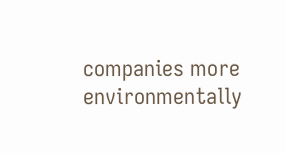companies more environmentally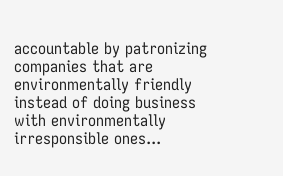accountable by patronizing companies that are environmentally friendly instead of doing business with environmentally irresponsible ones...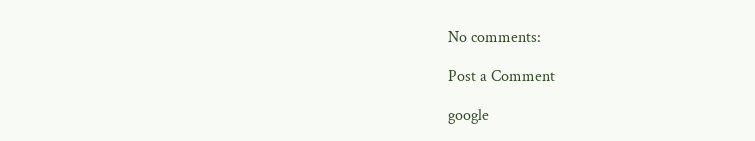No comments:

Post a Comment

google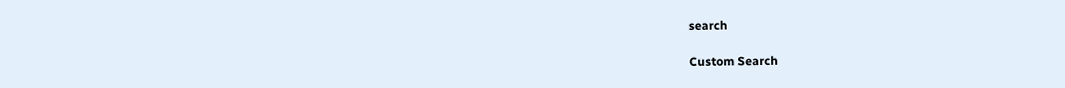search

Custom Search